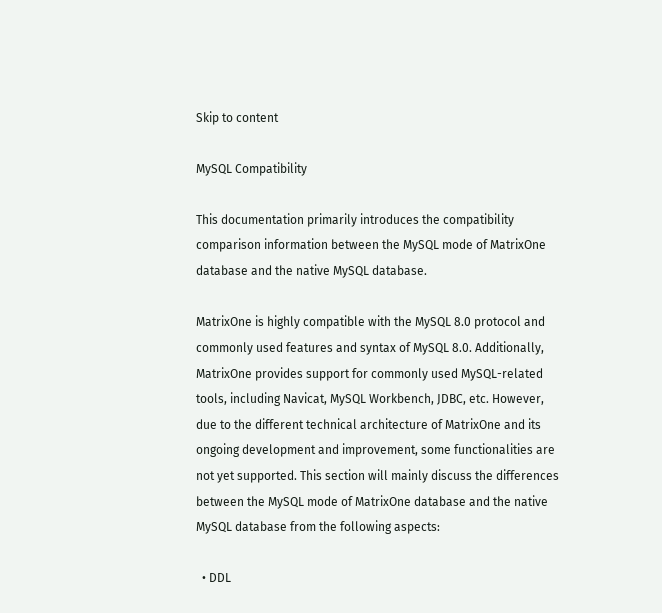Skip to content

MySQL Compatibility

This documentation primarily introduces the compatibility comparison information between the MySQL mode of MatrixOne database and the native MySQL database.

MatrixOne is highly compatible with the MySQL 8.0 protocol and commonly used features and syntax of MySQL 8.0. Additionally, MatrixOne provides support for commonly used MySQL-related tools, including Navicat, MySQL Workbench, JDBC, etc. However, due to the different technical architecture of MatrixOne and its ongoing development and improvement, some functionalities are not yet supported. This section will mainly discuss the differences between the MySQL mode of MatrixOne database and the native MySQL database from the following aspects:

  • DDL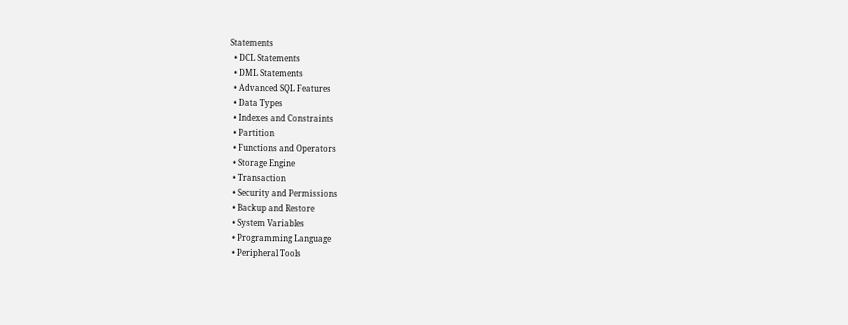Statements
  • DCL Statements
  • DML Statements
  • Advanced SQL Features
  • Data Types
  • Indexes and Constraints
  • Partition
  • Functions and Operators
  • Storage Engine
  • Transaction
  • Security and Permissions
  • Backup and Restore
  • System Variables
  • Programming Language
  • Peripheral Tools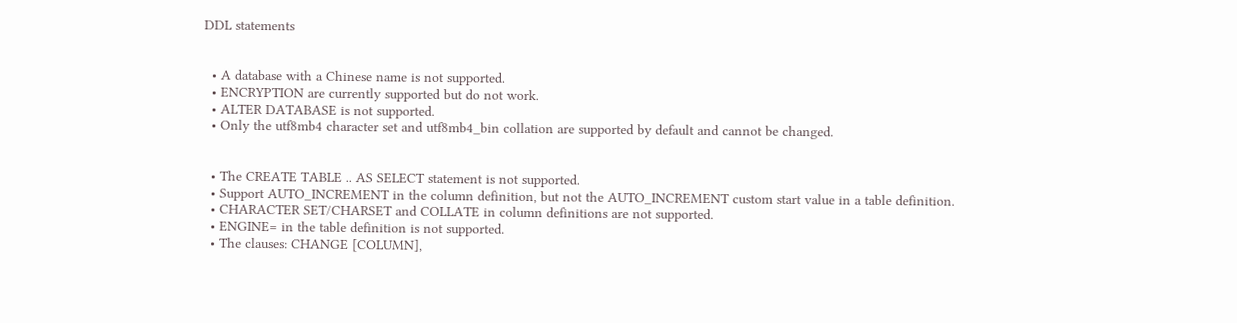DDL statements


  • A database with a Chinese name is not supported.
  • ENCRYPTION are currently supported but do not work.
  • ALTER DATABASE is not supported.
  • Only the utf8mb4 character set and utf8mb4_bin collation are supported by default and cannot be changed.


  • The CREATE TABLE .. AS SELECT statement is not supported.
  • Support AUTO_INCREMENT in the column definition, but not the AUTO_INCREMENT custom start value in a table definition.
  • CHARACTER SET/CHARSET and COLLATE in column definitions are not supported.
  • ENGINE= in the table definition is not supported.
  • The clauses: CHANGE [COLUMN],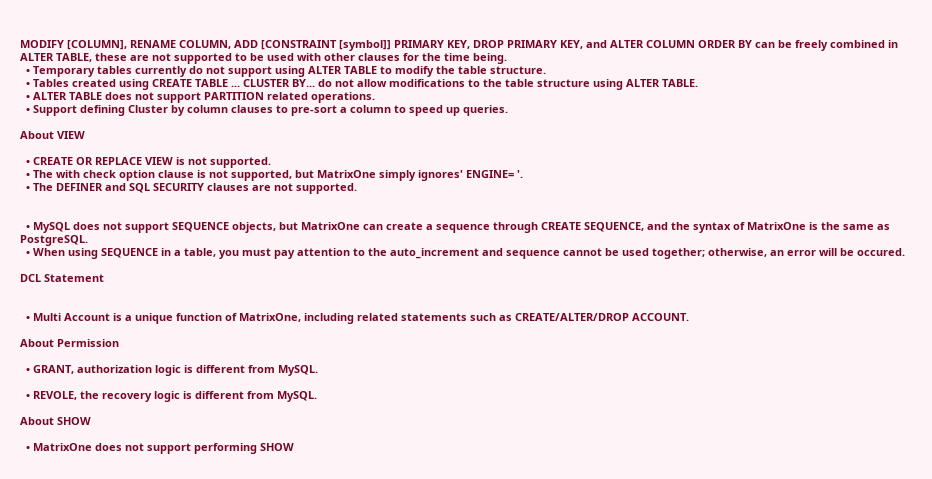MODIFY [COLUMN], RENAME COLUMN, ADD [CONSTRAINT [symbol]] PRIMARY KEY, DROP PRIMARY KEY, and ALTER COLUMN ORDER BY can be freely combined in ALTER TABLE, these are not supported to be used with other clauses for the time being.
  • Temporary tables currently do not support using ALTER TABLE to modify the table structure.
  • Tables created using CREATE TABLE ... CLUSTER BY... do not allow modifications to the table structure using ALTER TABLE.
  • ALTER TABLE does not support PARTITION related operations.
  • Support defining Cluster by column clauses to pre-sort a column to speed up queries.

About VIEW

  • CREATE OR REPLACE VIEW is not supported.
  • The with check option clause is not supported, but MatrixOne simply ignores' ENGINE= '.
  • The DEFINER and SQL SECURITY clauses are not supported.


  • MySQL does not support SEQUENCE objects, but MatrixOne can create a sequence through CREATE SEQUENCE, and the syntax of MatrixOne is the same as PostgreSQL.
  • When using SEQUENCE in a table, you must pay attention to the auto_increment and sequence cannot be used together; otherwise, an error will be occured.

DCL Statement


  • Multi Account is a unique function of MatrixOne, including related statements such as CREATE/ALTER/DROP ACCOUNT.

About Permission

  • GRANT, authorization logic is different from MySQL.

  • REVOLE, the recovery logic is different from MySQL.

About SHOW

  • MatrixOne does not support performing SHOW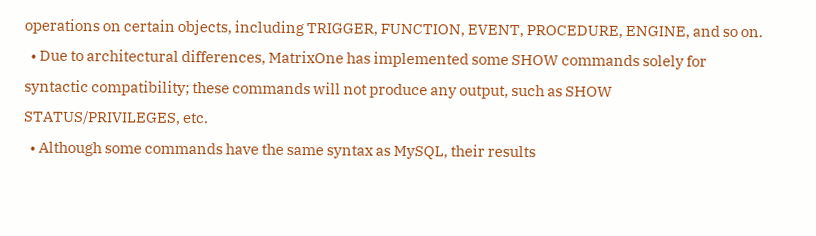operations on certain objects, including TRIGGER, FUNCTION, EVENT, PROCEDURE, ENGINE, and so on.
  • Due to architectural differences, MatrixOne has implemented some SHOW commands solely for syntactic compatibility; these commands will not produce any output, such as SHOW STATUS/PRIVILEGES, etc.
  • Although some commands have the same syntax as MySQL, their results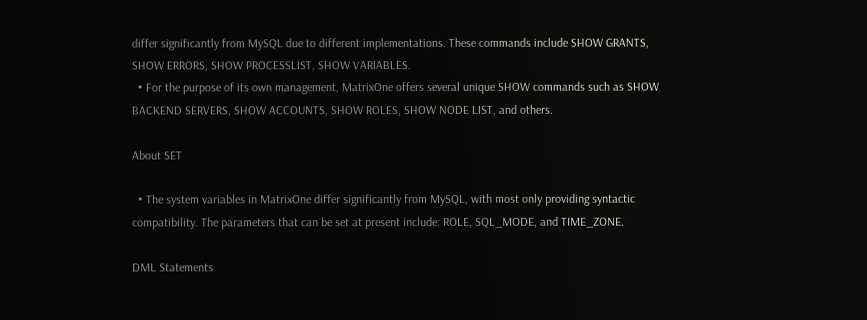differ significantly from MySQL due to different implementations. These commands include SHOW GRANTS, SHOW ERRORS, SHOW PROCESSLIST, SHOW VARIABLES.
  • For the purpose of its own management, MatrixOne offers several unique SHOW commands such as SHOW BACKEND SERVERS, SHOW ACCOUNTS, SHOW ROLES, SHOW NODE LIST, and others.

About SET

  • The system variables in MatrixOne differ significantly from MySQL, with most only providing syntactic compatibility. The parameters that can be set at present include: ROLE, SQL_MODE, and TIME_ZONE.

DML Statements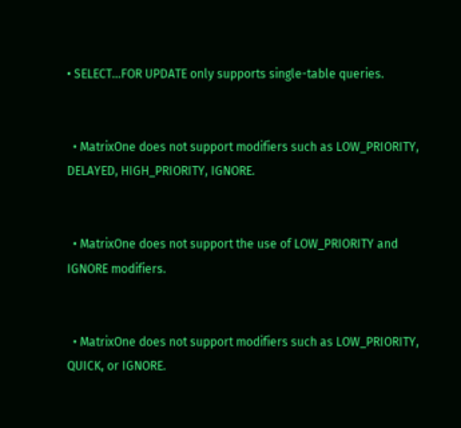• SELECT...FOR UPDATE only supports single-table queries.


  • MatrixOne does not support modifiers such as LOW_PRIORITY, DELAYED, HIGH_PRIORITY, IGNORE.


  • MatrixOne does not support the use of LOW_PRIORITY and IGNORE modifiers.


  • MatrixOne does not support modifiers such as LOW_PRIORITY, QUICK, or IGNORE.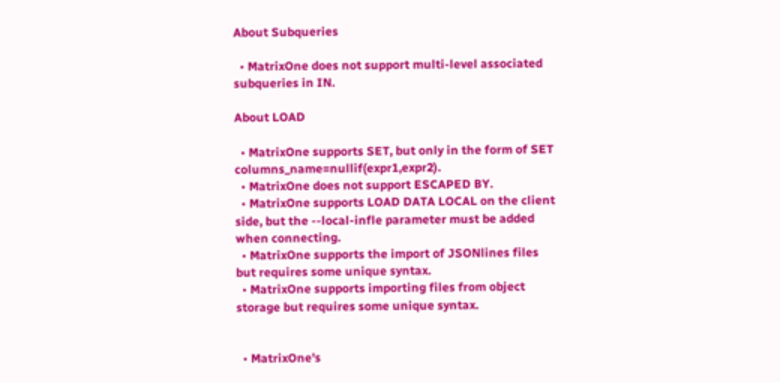About Subqueries

  • MatrixOne does not support multi-level associated subqueries in IN.

About LOAD

  • MatrixOne supports SET, but only in the form of SET columns_name=nullif(expr1,expr2).
  • MatrixOne does not support ESCAPED BY.
  • MatrixOne supports LOAD DATA LOCAL on the client side, but the --local-infle parameter must be added when connecting.
  • MatrixOne supports the import of JSONlines files but requires some unique syntax.
  • MatrixOne supports importing files from object storage but requires some unique syntax.


  • MatrixOne's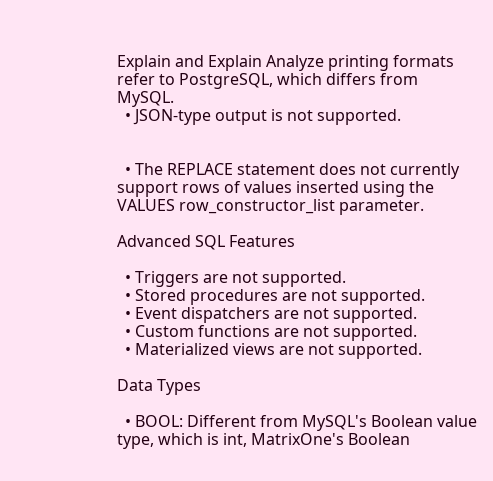Explain and Explain Analyze printing formats refer to PostgreSQL, which differs from MySQL.
  • JSON-type output is not supported.


  • The REPLACE statement does not currently support rows of values inserted using the VALUES row_constructor_list parameter.

Advanced SQL Features

  • Triggers are not supported.
  • Stored procedures are not supported.
  • Event dispatchers are not supported.
  • Custom functions are not supported.
  • Materialized views are not supported.

Data Types

  • BOOL: Different from MySQL's Boolean value type, which is int, MatrixOne's Boolean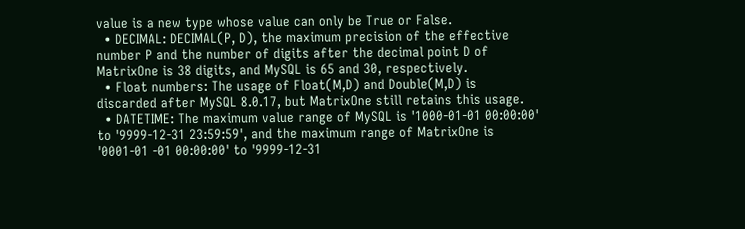value is a new type whose value can only be True or False.
  • DECIMAL: DECIMAL(P, D), the maximum precision of the effective number P and the number of digits after the decimal point D of MatrixOne is 38 digits, and MySQL is 65 and 30, respectively.
  • Float numbers: The usage of Float(M,D) and Double(M,D) is discarded after MySQL 8.0.17, but MatrixOne still retains this usage.
  • DATETIME: The maximum value range of MySQL is '1000-01-01 00:00:00' to '9999-12-31 23:59:59', and the maximum range of MatrixOne is '0001-01 -01 00:00:00' to '9999-12-31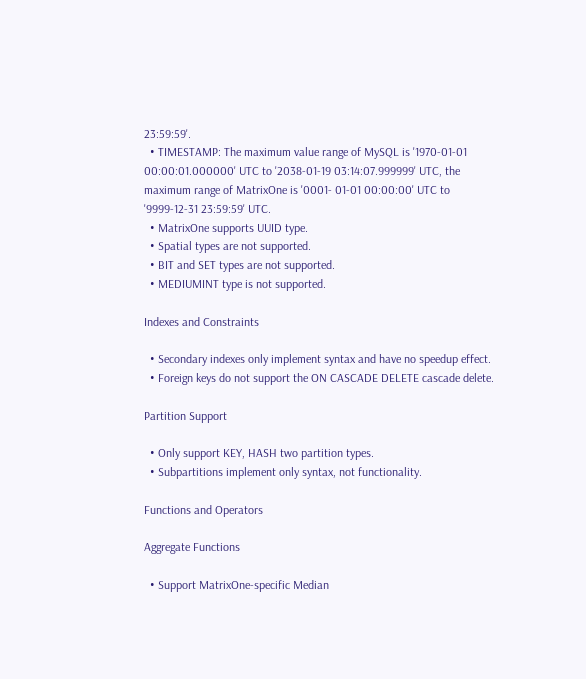23:59:59'.
  • TIMESTAMP: The maximum value range of MySQL is '1970-01-01 00:00:01.000000' UTC to '2038-01-19 03:14:07.999999' UTC, the maximum range of MatrixOne is '0001- 01-01 00:00:00' UTC to '9999-12-31 23:59:59' UTC.
  • MatrixOne supports UUID type.
  • Spatial types are not supported.
  • BIT and SET types are not supported.
  • MEDIUMINT type is not supported.

Indexes and Constraints

  • Secondary indexes only implement syntax and have no speedup effect.
  • Foreign keys do not support the ON CASCADE DELETE cascade delete.

Partition Support

  • Only support KEY, HASH two partition types.
  • Subpartitions implement only syntax, not functionality.

Functions and Operators

Aggregate Functions

  • Support MatrixOne-specific Median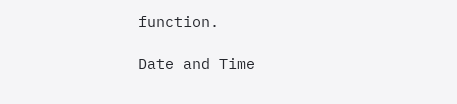function.

Date and Time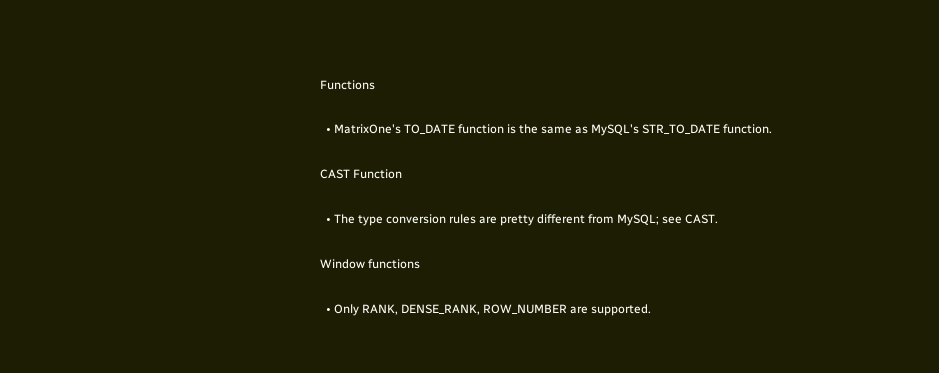Functions

  • MatrixOne's TO_DATE function is the same as MySQL's STR_TO_DATE function.

CAST Function

  • The type conversion rules are pretty different from MySQL; see CAST.

Window functions

  • Only RANK, DENSE_RANK, ROW_NUMBER are supported.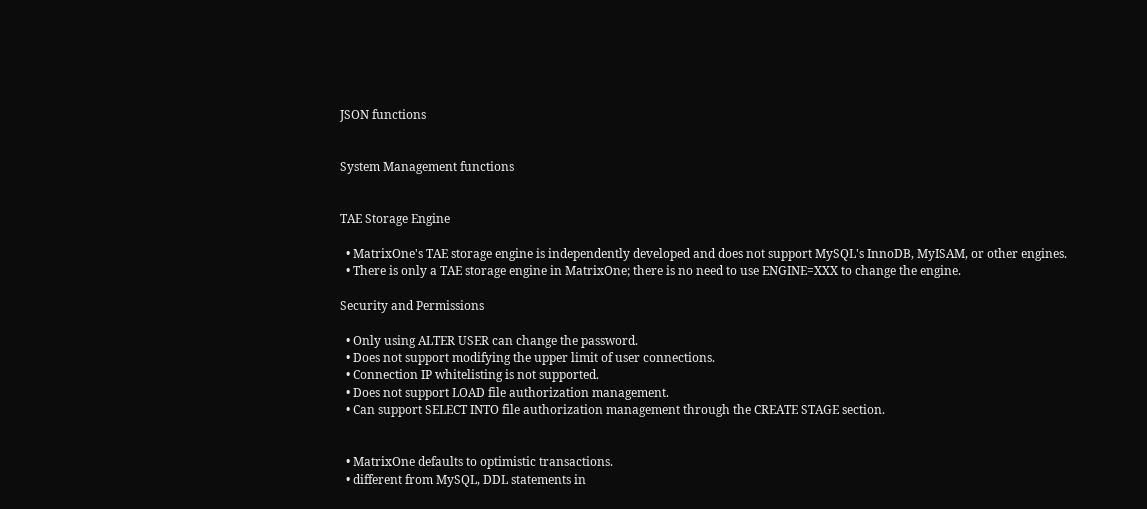JSON functions


System Management functions


TAE Storage Engine

  • MatrixOne's TAE storage engine is independently developed and does not support MySQL's InnoDB, MyISAM, or other engines.
  • There is only a TAE storage engine in MatrixOne; there is no need to use ENGINE=XXX to change the engine.

Security and Permissions

  • Only using ALTER USER can change the password.
  • Does not support modifying the upper limit of user connections.
  • Connection IP whitelisting is not supported.
  • Does not support LOAD file authorization management.
  • Can support SELECT INTO file authorization management through the CREATE STAGE section.


  • MatrixOne defaults to optimistic transactions.
  • different from MySQL, DDL statements in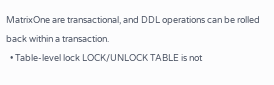MatrixOne are transactional, and DDL operations can be rolled back within a transaction.
  • Table-level lock LOCK/UNLOCK TABLE is not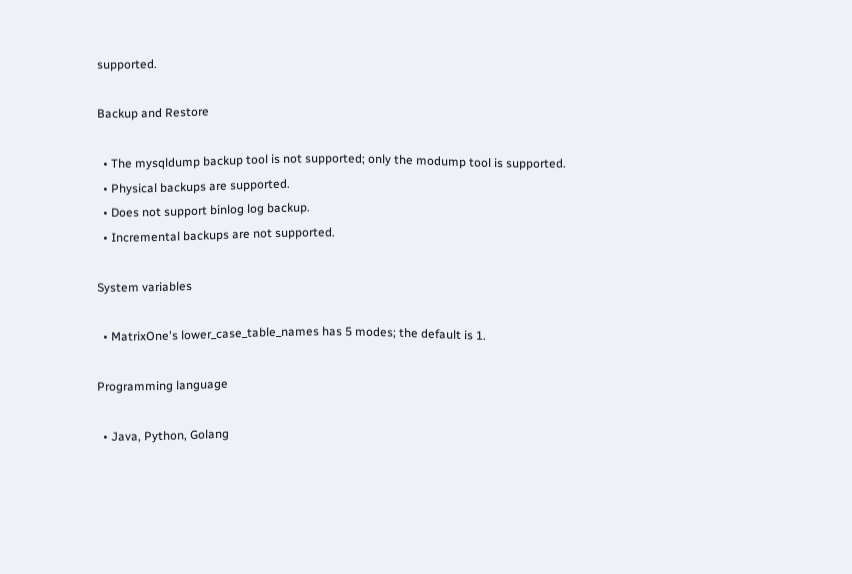supported.

Backup and Restore

  • The mysqldump backup tool is not supported; only the modump tool is supported.
  • Physical backups are supported.
  • Does not support binlog log backup.
  • Incremental backups are not supported.

System variables

  • MatrixOne's lower_case_table_names has 5 modes; the default is 1.

Programming language

  • Java, Python, Golang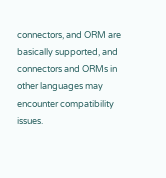connectors, and ORM are basically supported, and connectors and ORMs in other languages may encounter compatibility issues.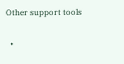Other support tools

  •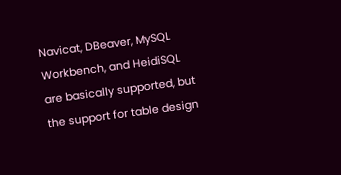Navicat, DBeaver, MySQL Workbench, and HeidiSQL are basically supported, but the support for table design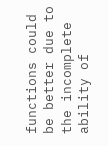functions could be better due to the incomplete ability of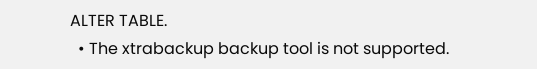ALTER TABLE.
  • The xtrabackup backup tool is not supported.